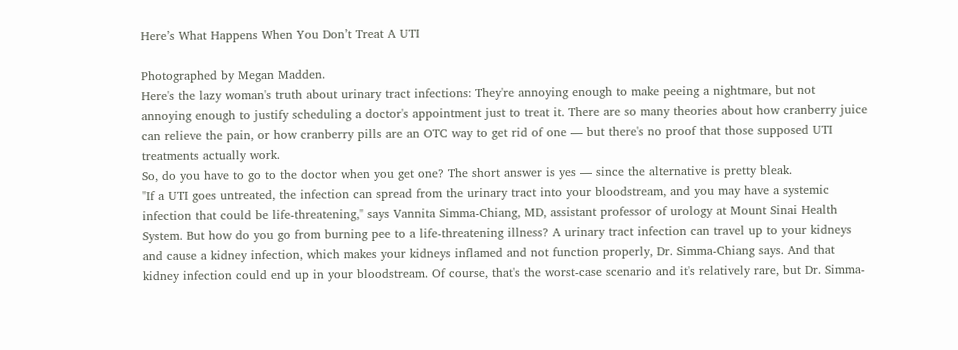Here’s What Happens When You Don’t Treat A UTI

Photographed by Megan Madden.
Here's the lazy woman's truth about urinary tract infections: They're annoying enough to make peeing a nightmare, but not annoying enough to justify scheduling a doctor's appointment just to treat it. There are so many theories about how cranberry juice can relieve the pain, or how cranberry pills are an OTC way to get rid of one — but there's no proof that those supposed UTI treatments actually work.
So, do you have to go to the doctor when you get one? The short answer is yes — since the alternative is pretty bleak.
"If a UTI goes untreated, the infection can spread from the urinary tract into your bloodstream, and you may have a systemic infection that could be life-threatening," says Vannita Simma-Chiang, MD, assistant professor of urology at Mount Sinai Health System. But how do you go from burning pee to a life-threatening illness? A urinary tract infection can travel up to your kidneys and cause a kidney infection, which makes your kidneys inflamed and not function properly, Dr. Simma-Chiang says. And that kidney infection could end up in your bloodstream. Of course, that's the worst-case scenario and it's relatively rare, but Dr. Simma-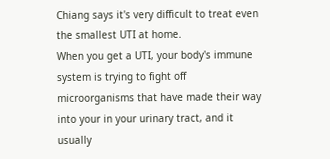Chiang says it's very difficult to treat even the smallest UTI at home.
When you get a UTI, your body's immune system is trying to fight off microorganisms that have made their way into your in your urinary tract, and it usually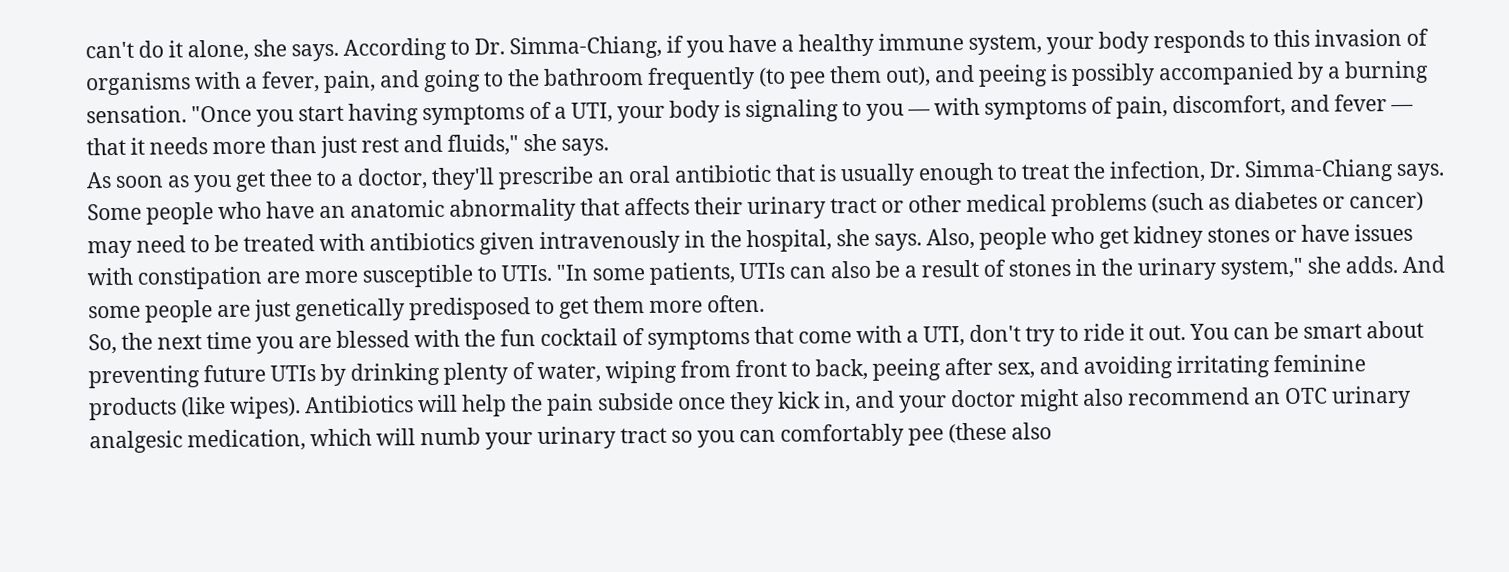can't do it alone, she says. According to Dr. Simma-Chiang, if you have a healthy immune system, your body responds to this invasion of organisms with a fever, pain, and going to the bathroom frequently (to pee them out), and peeing is possibly accompanied by a burning sensation. "Once you start having symptoms of a UTI, your body is signaling to you — with symptoms of pain, discomfort, and fever — that it needs more than just rest and fluids," she says.
As soon as you get thee to a doctor, they'll prescribe an oral antibiotic that is usually enough to treat the infection, Dr. Simma-Chiang says. Some people who have an anatomic abnormality that affects their urinary tract or other medical problems (such as diabetes or cancer) may need to be treated with antibiotics given intravenously in the hospital, she says. Also, people who get kidney stones or have issues with constipation are more susceptible to UTIs. "In some patients, UTIs can also be a result of stones in the urinary system," she adds. And some people are just genetically predisposed to get them more often.
So, the next time you are blessed with the fun cocktail of symptoms that come with a UTI, don't try to ride it out. You can be smart about preventing future UTIs by drinking plenty of water, wiping from front to back, peeing after sex, and avoiding irritating feminine products (like wipes). Antibiotics will help the pain subside once they kick in, and your doctor might also recommend an OTC urinary analgesic medication, which will numb your urinary tract so you can comfortably pee (these also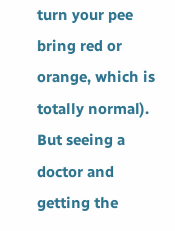turn your pee bring red or orange, which is totally normal). But seeing a doctor and getting the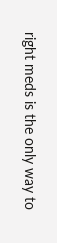right meds is the only way to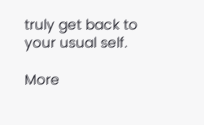truly get back to your usual self.

More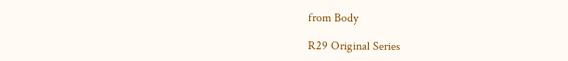from Body

R29 Original Series